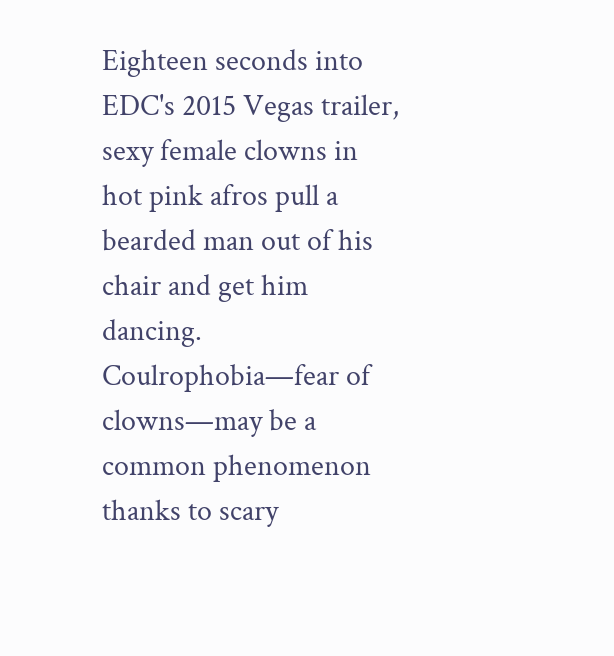Eighteen seconds into EDC's 2015 Vegas trailer, sexy female clowns in hot pink afros pull a bearded man out of his chair and get him dancing. Coulrophobia—fear of clowns—may be a common phenomenon thanks to scary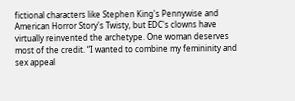fictional characters like Stephen King's Pennywise and American Horror Story's Twisty, but EDC's clowns have virtually reinvented the archetype. One woman deserves most of the credit. “I wanted to combine my femininity and sex appeal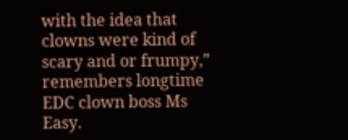with the idea that clowns were kind of scary and or frumpy,” remembers longtime EDC clown boss Ms Easy.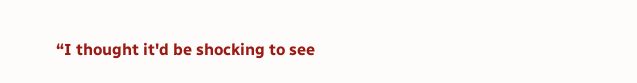“I thought it'd be shocking to see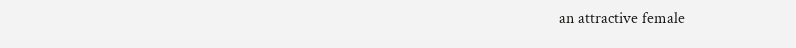an attractive female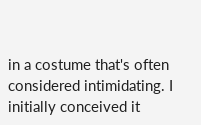in a costume that's often considered intimidating. I initially conceived it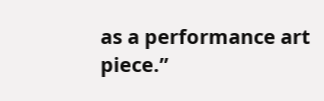as a performance art piece.”